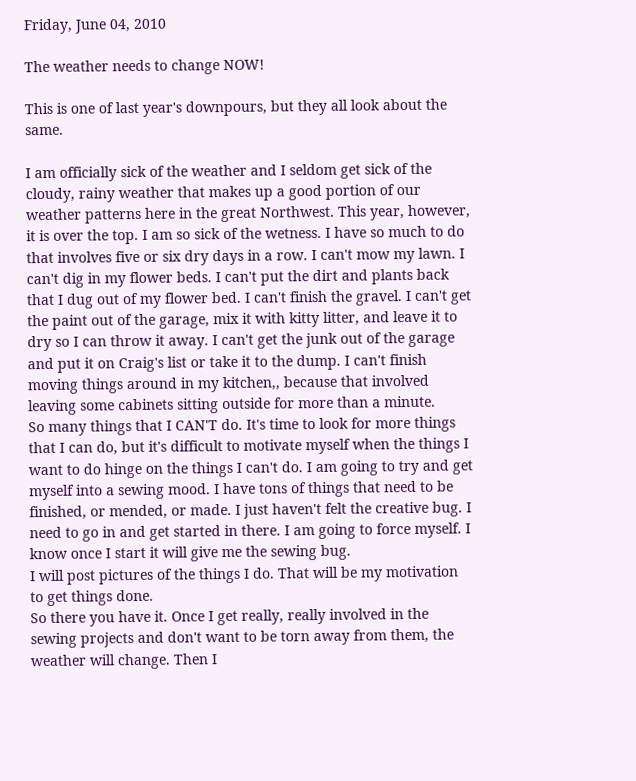Friday, June 04, 2010

The weather needs to change NOW!

This is one of last year's downpours, but they all look about the same.

I am officially sick of the weather and I seldom get sick of the cloudy, rainy weather that makes up a good portion of our weather patterns here in the great Northwest. This year, however, it is over the top. I am so sick of the wetness. I have so much to do that involves five or six dry days in a row. I can't mow my lawn. I can't dig in my flower beds. I can't put the dirt and plants back that I dug out of my flower bed. I can't finish the gravel. I can't get the paint out of the garage, mix it with kitty litter, and leave it to dry so I can throw it away. I can't get the junk out of the garage and put it on Craig's list or take it to the dump. I can't finish moving things around in my kitchen,, because that involved leaving some cabinets sitting outside for more than a minute.
So many things that I CAN'T do. It's time to look for more things that I can do, but it's difficult to motivate myself when the things I want to do hinge on the things I can't do. I am going to try and get myself into a sewing mood. I have tons of things that need to be finished, or mended, or made. I just haven't felt the creative bug. I need to go in and get started in there. I am going to force myself. I know once I start it will give me the sewing bug.
I will post pictures of the things I do. That will be my motivation to get things done.
So there you have it. Once I get really, really involved in the sewing projects and don't want to be torn away from them, the weather will change. Then I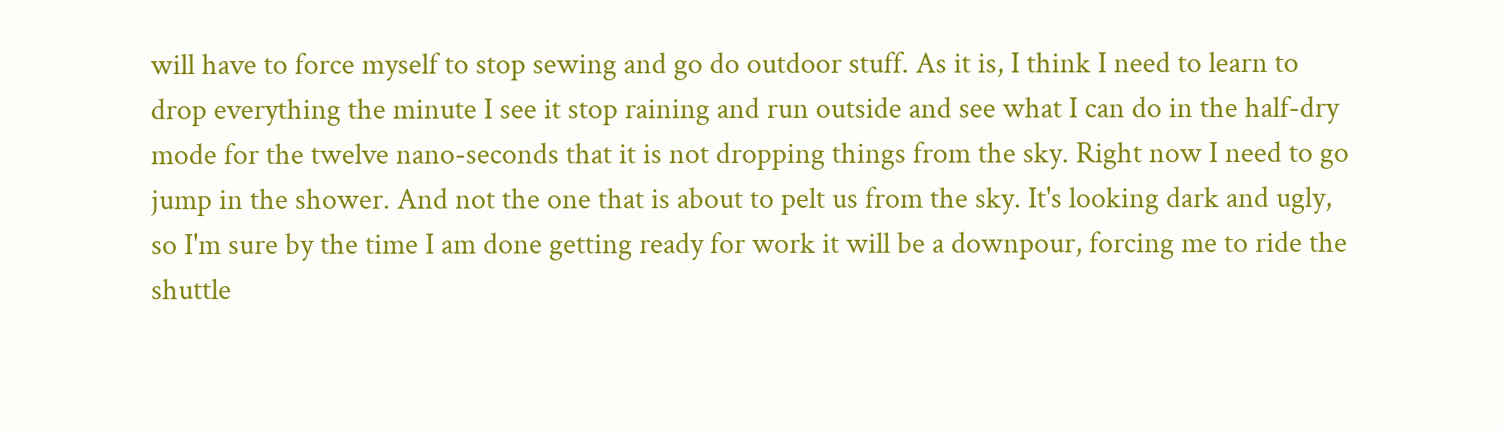will have to force myself to stop sewing and go do outdoor stuff. As it is, I think I need to learn to drop everything the minute I see it stop raining and run outside and see what I can do in the half-dry mode for the twelve nano-seconds that it is not dropping things from the sky. Right now I need to go jump in the shower. And not the one that is about to pelt us from the sky. It's looking dark and ugly, so I'm sure by the time I am done getting ready for work it will be a downpour, forcing me to ride the shuttle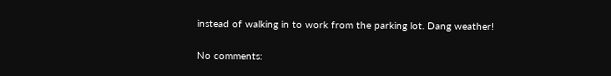instead of walking in to work from the parking lot. Dang weather!

No comments: